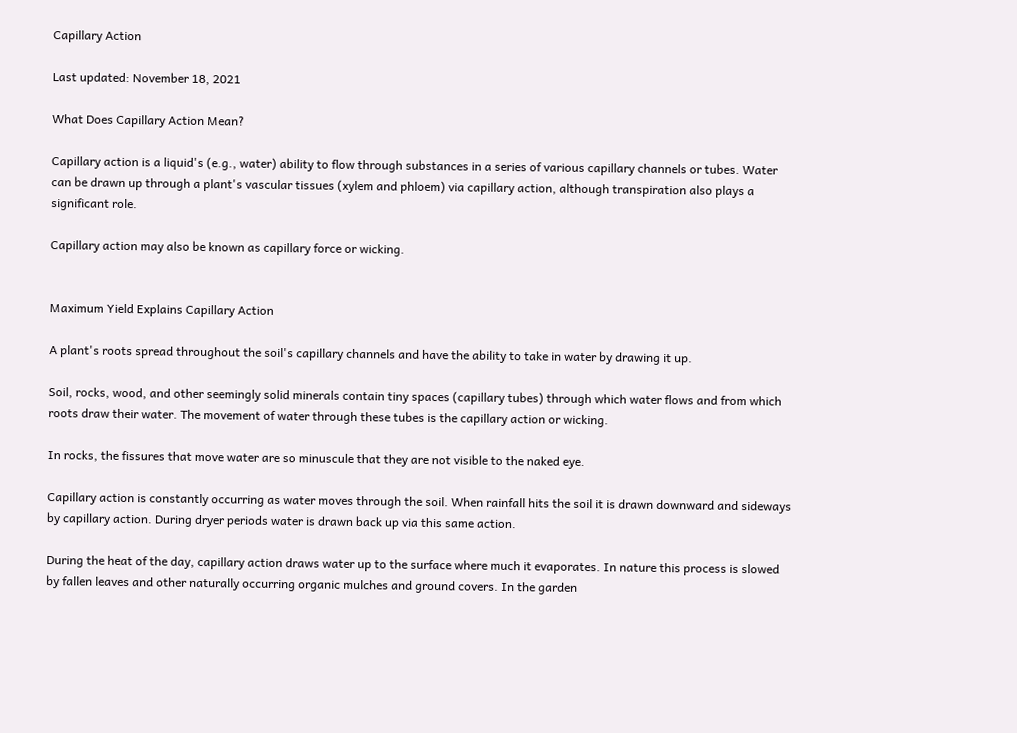Capillary Action

Last updated: November 18, 2021

What Does Capillary Action Mean?

Capillary action is a liquid's (e.g., water) ability to flow through substances in a series of various capillary channels or tubes. Water can be drawn up through a plant's vascular tissues (xylem and phloem) via capillary action, although transpiration also plays a significant role.

Capillary action may also be known as capillary force or wicking.


Maximum Yield Explains Capillary Action

A plant's roots spread throughout the soil's capillary channels and have the ability to take in water by drawing it up.

Soil, rocks, wood, and other seemingly solid minerals contain tiny spaces (capillary tubes) through which water flows and from which roots draw their water. The movement of water through these tubes is the capillary action or wicking.

In rocks, the fissures that move water are so minuscule that they are not visible to the naked eye.

Capillary action is constantly occurring as water moves through the soil. When rainfall hits the soil it is drawn downward and sideways by capillary action. During dryer periods water is drawn back up via this same action.

During the heat of the day, capillary action draws water up to the surface where much it evaporates. In nature this process is slowed by fallen leaves and other naturally occurring organic mulches and ground covers. In the garden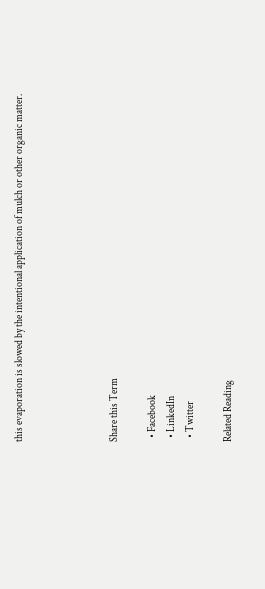this evaporation is slowed by the intentional application of mulch or other organic matter.




Share this Term

  • Facebook
  • LinkedIn
  • Twitter

Related Reading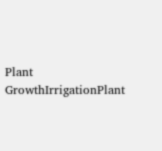Plant GrowthIrrigationPlant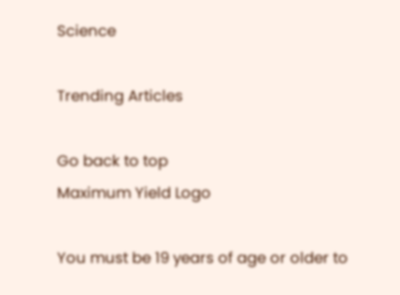Science

Trending Articles

Go back to top
Maximum Yield Logo

You must be 19 years of age or older to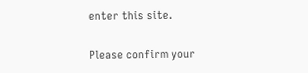enter this site.

Please confirm your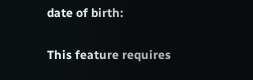date of birth:

This feature requires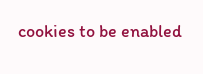cookies to be enabled